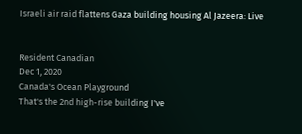Israeli air raid flattens Gaza building housing Al Jazeera: Live


Resident Canadian
Dec 1, 2020
Canada's Ocean Playground
That's the 2nd high-rise building I've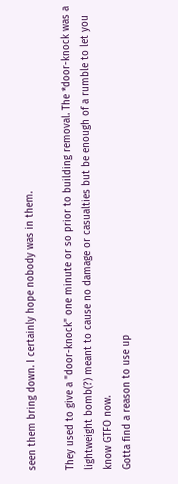seen them bring down. I certainly hope nobody was in them.

They used to give a "door-knock" one minute or so prior to building removal. The *door-knock was a lightweight bomb(?) meant to cause no damage or casualties but be enough of a rumble to let you know GTFO now.
Gotta find a reason to use up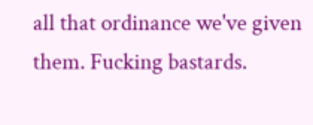all that ordinance we've given them. Fucking bastards.